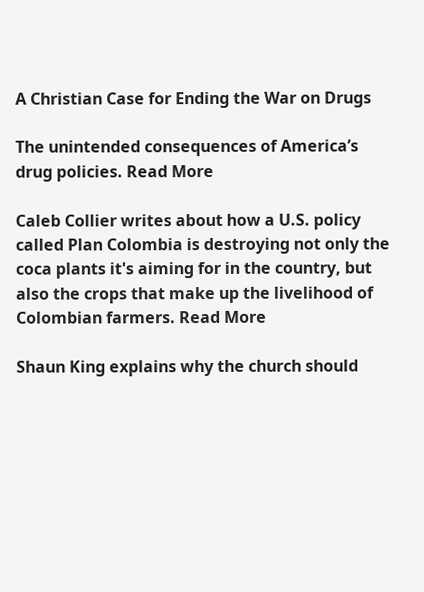A Christian Case for Ending the War on Drugs

The unintended consequences of America’s drug policies. Read More

Caleb Collier writes about how a U.S. policy called Plan Colombia is destroying not only the coca plants it's aiming for in the country, but also the crops that make up the livelihood of Colombian farmers. Read More

Shaun King explains why the church should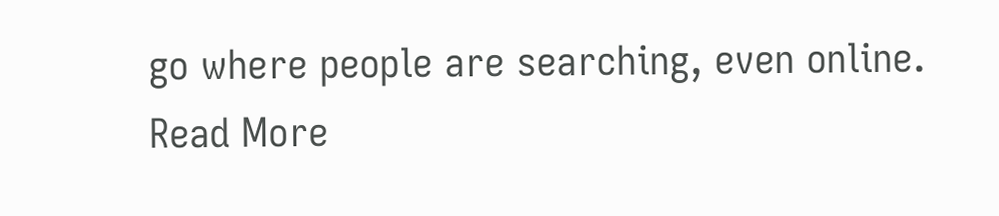go where people are searching, even online. Read More